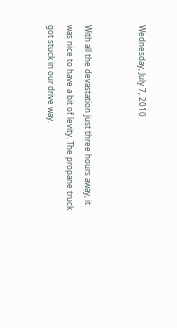Wednesday, July 7, 2010


With all the devastation just three hours away, it was nice to have a bit of levity. The propane truck got stuck in our drive way.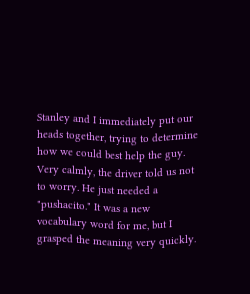Stanley and I immediately put our heads together, trying to determine how we could best help the guy. Very calmly, the driver told us not to worry. He just needed a "pushacito." It was a new vocabulary word for me, but I grasped the meaning very quickly.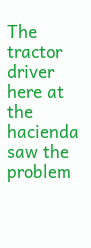The tractor driver here at the hacienda saw the problem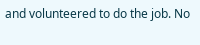and volunteered to do the job. No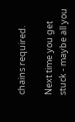chains required.

Next time you get stuck - maybe all you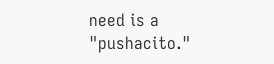need is a "pushacito."